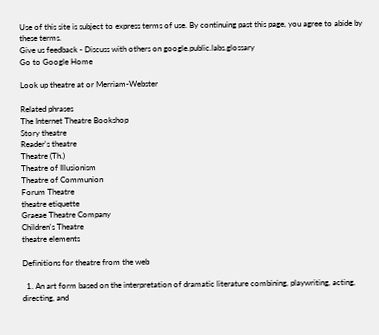Use of this site is subject to express terms of use. By continuing past this page, you agree to abide by these terms.
Give us feedback - Discuss with others on google.public.labs.glossary
Go to Google Home

Look up theatre at or Merriam-Webster

Related phrases
The Internet Theatre Bookshop
Story theatre
Reader's theatre
Theatre (Th.)
Theatre of Illusionism
Theatre of Communion
Forum Theatre
theatre etiquette
Graeae Theatre Company
Children's Theatre
theatre elements

Definitions for theatre from the web

  1. An art form based on the interpretation of dramatic literature combining, playwriting, acting, directing, and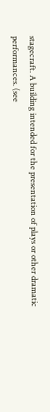stagecraft. A building intended for the presentation of plays or other dramatic performances. (see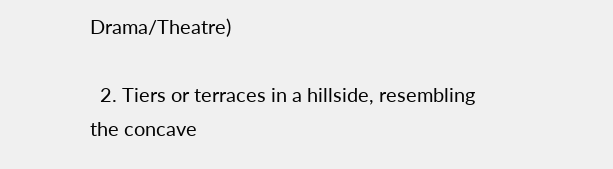Drama/Theatre)

  2. Tiers or terraces in a hillside, resembling the concave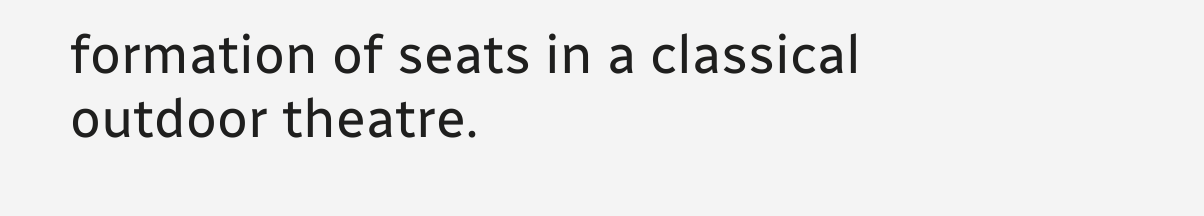formation of seats in a classical outdoor theatre.